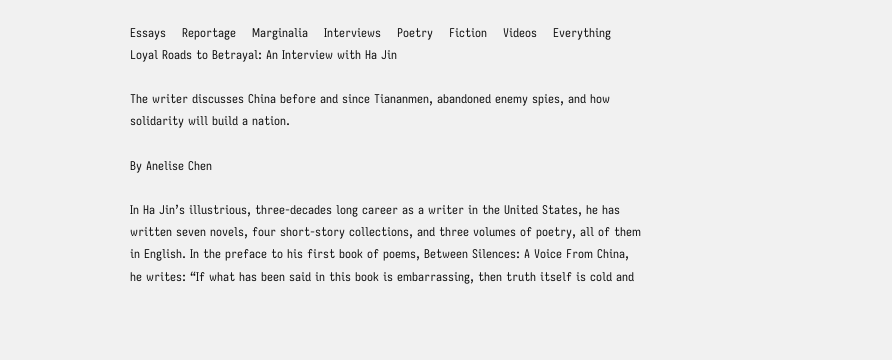Essays    Reportage    Marginalia    Interviews    Poetry    Fiction    Videos    Everything
Loyal Roads to Betrayal: An Interview with Ha Jin

The writer discusses China before and since Tiananmen, abandoned enemy spies, and how solidarity will build a nation.

By Anelise Chen

In Ha Jin’s illustrious, three-decades long career as a writer in the United States, he has written seven novels, four short-story collections, and three volumes of poetry, all of them in English. In the preface to his first book of poems, Between Silences: A Voice From China, he writes: “If what has been said in this book is embarrassing, then truth itself is cold and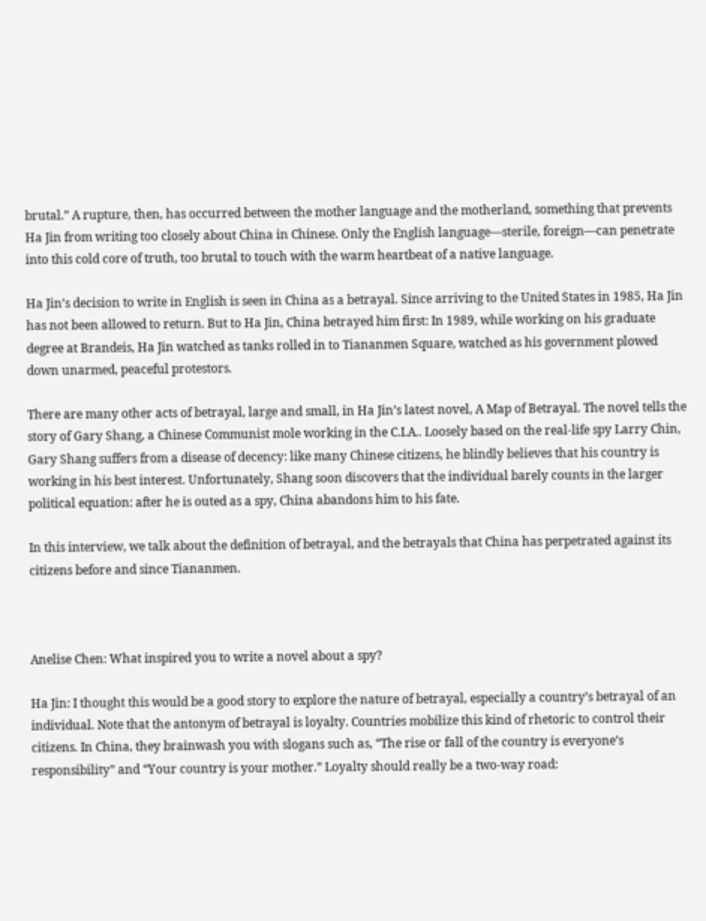brutal.” A rupture, then, has occurred between the mother language and the motherland, something that prevents Ha Jin from writing too closely about China in Chinese. Only the English language—sterile, foreign—can penetrate into this cold core of truth, too brutal to touch with the warm heartbeat of a native language.

Ha Jin’s decision to write in English is seen in China as a betrayal. Since arriving to the United States in 1985, Ha Jin has not been allowed to return. But to Ha Jin, China betrayed him first: In 1989, while working on his graduate degree at Brandeis, Ha Jin watched as tanks rolled in to Tiananmen Square, watched as his government plowed down unarmed, peaceful protestors.

There are many other acts of betrayal, large and small, in Ha Jin’s latest novel, A Map of Betrayal. The novel tells the story of Gary Shang, a Chinese Communist mole working in the C.I.A.. Loosely based on the real-life spy Larry Chin, Gary Shang suffers from a disease of decency: like many Chinese citizens, he blindly believes that his country is working in his best interest. Unfortunately, Shang soon discovers that the individual barely counts in the larger political equation: after he is outed as a spy, China abandons him to his fate.

In this interview, we talk about the definition of betrayal, and the betrayals that China has perpetrated against its citizens before and since Tiananmen.



Anelise Chen: What inspired you to write a novel about a spy?

Ha Jin: I thought this would be a good story to explore the nature of betrayal, especially a country’s betrayal of an individual. Note that the antonym of betrayal is loyalty. Countries mobilize this kind of rhetoric to control their citizens. In China, they brainwash you with slogans such as, “The rise or fall of the country is everyone’s responsibility” and “Your country is your mother.” Loyalty should really be a two-way road: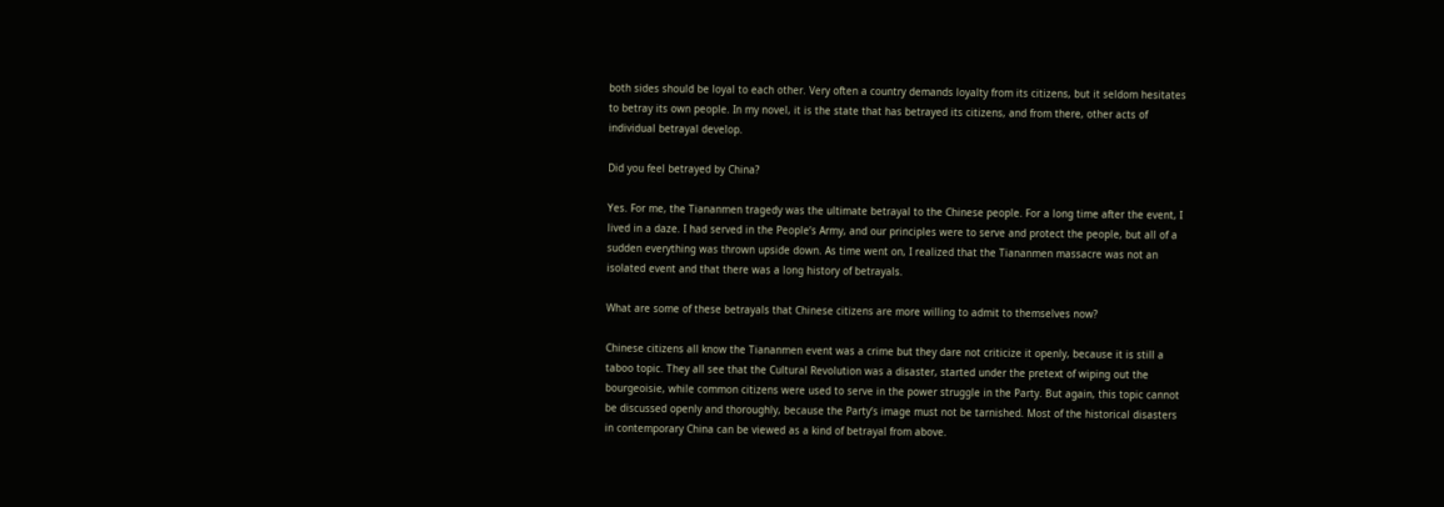both sides should be loyal to each other. Very often a country demands loyalty from its citizens, but it seldom hesitates to betray its own people. In my novel, it is the state that has betrayed its citizens, and from there, other acts of individual betrayal develop.

Did you feel betrayed by China?

Yes. For me, the Tiananmen tragedy was the ultimate betrayal to the Chinese people. For a long time after the event, I lived in a daze. I had served in the People’s Army, and our principles were to serve and protect the people, but all of a sudden everything was thrown upside down. As time went on, I realized that the Tiananmen massacre was not an isolated event and that there was a long history of betrayals.

What are some of these betrayals that Chinese citizens are more willing to admit to themselves now?

Chinese citizens all know the Tiananmen event was a crime but they dare not criticize it openly, because it is still a taboo topic. They all see that the Cultural Revolution was a disaster, started under the pretext of wiping out the bourgeoisie, while common citizens were used to serve in the power struggle in the Party. But again, this topic cannot be discussed openly and thoroughly, because the Party’s image must not be tarnished. Most of the historical disasters in contemporary China can be viewed as a kind of betrayal from above.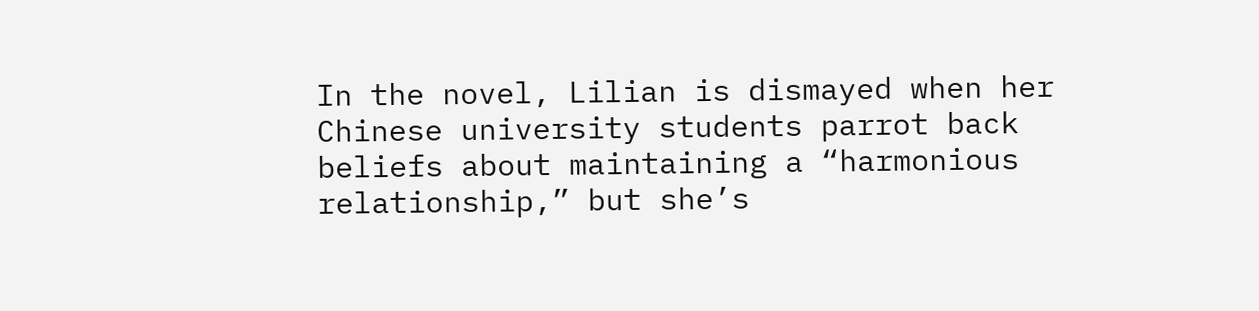In the novel, Lilian is dismayed when her Chinese university students parrot back beliefs about maintaining a “harmonious relationship,” but she’s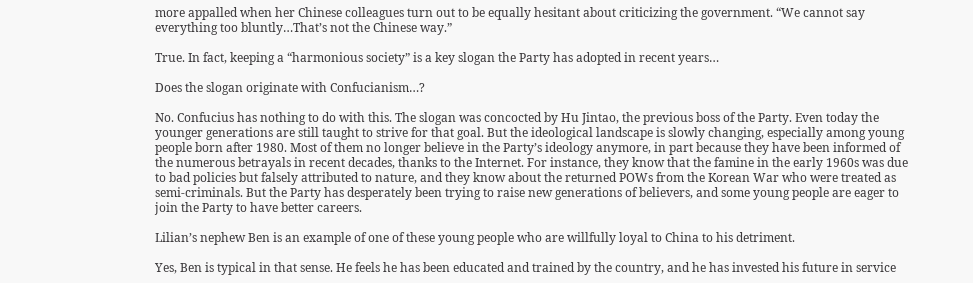more appalled when her Chinese colleagues turn out to be equally hesitant about criticizing the government. “We cannot say everything too bluntly…That’s not the Chinese way.”

True. In fact, keeping a “harmonious society” is a key slogan the Party has adopted in recent years…

Does the slogan originate with Confucianism…?

No. Confucius has nothing to do with this. The slogan was concocted by Hu Jintao, the previous boss of the Party. Even today the younger generations are still taught to strive for that goal. But the ideological landscape is slowly changing, especially among young people born after 1980. Most of them no longer believe in the Party’s ideology anymore, in part because they have been informed of the numerous betrayals in recent decades, thanks to the Internet. For instance, they know that the famine in the early 1960s was due to bad policies but falsely attributed to nature, and they know about the returned POWs from the Korean War who were treated as semi-criminals. But the Party has desperately been trying to raise new generations of believers, and some young people are eager to join the Party to have better careers.

Lilian’s nephew Ben is an example of one of these young people who are willfully loyal to China to his detriment.

Yes, Ben is typical in that sense. He feels he has been educated and trained by the country, and he has invested his future in service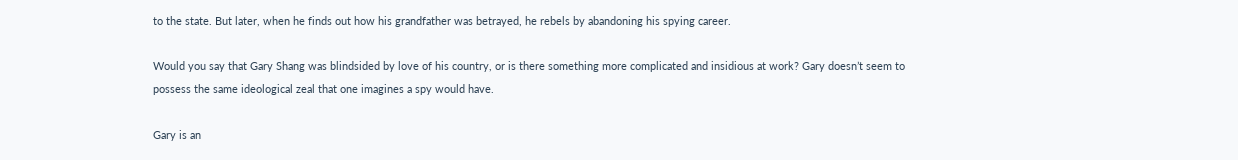to the state. But later, when he finds out how his grandfather was betrayed, he rebels by abandoning his spying career.

Would you say that Gary Shang was blindsided by love of his country, or is there something more complicated and insidious at work? Gary doesn’t seem to possess the same ideological zeal that one imagines a spy would have.

Gary is an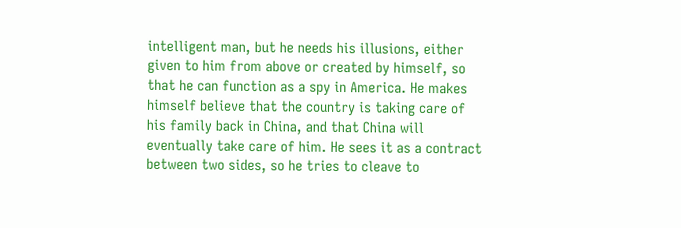intelligent man, but he needs his illusions, either given to him from above or created by himself, so that he can function as a spy in America. He makes himself believe that the country is taking care of his family back in China, and that China will eventually take care of him. He sees it as a contract between two sides, so he tries to cleave to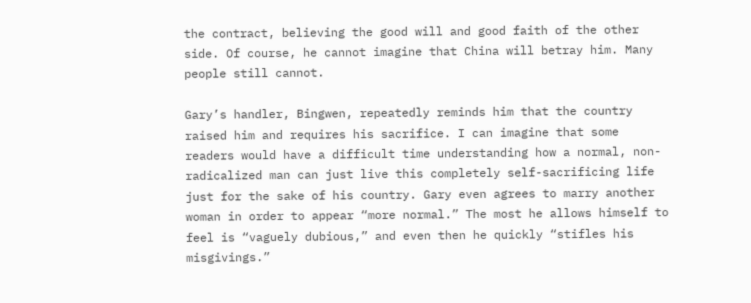the contract, believing the good will and good faith of the other side. Of course, he cannot imagine that China will betray him. Many people still cannot.

Gary’s handler, Bingwen, repeatedly reminds him that the country raised him and requires his sacrifice. I can imagine that some readers would have a difficult time understanding how a normal, non-radicalized man can just live this completely self-sacrificing life just for the sake of his country. Gary even agrees to marry another woman in order to appear “more normal.” The most he allows himself to feel is “vaguely dubious,” and even then he quickly “stifles his misgivings.”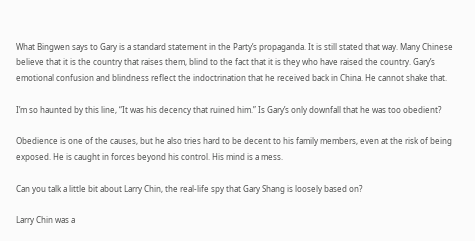What Bingwen says to Gary is a standard statement in the Party’s propaganda. It is still stated that way. Many Chinese believe that it is the country that raises them, blind to the fact that it is they who have raised the country. Gary’s emotional confusion and blindness reflect the indoctrination that he received back in China. He cannot shake that.

I’m so haunted by this line, “It was his decency that ruined him.” Is Gary’s only downfall that he was too obedient?

Obedience is one of the causes, but he also tries hard to be decent to his family members, even at the risk of being exposed. He is caught in forces beyond his control. His mind is a mess.

Can you talk a little bit about Larry Chin, the real-life spy that Gary Shang is loosely based on?

Larry Chin was a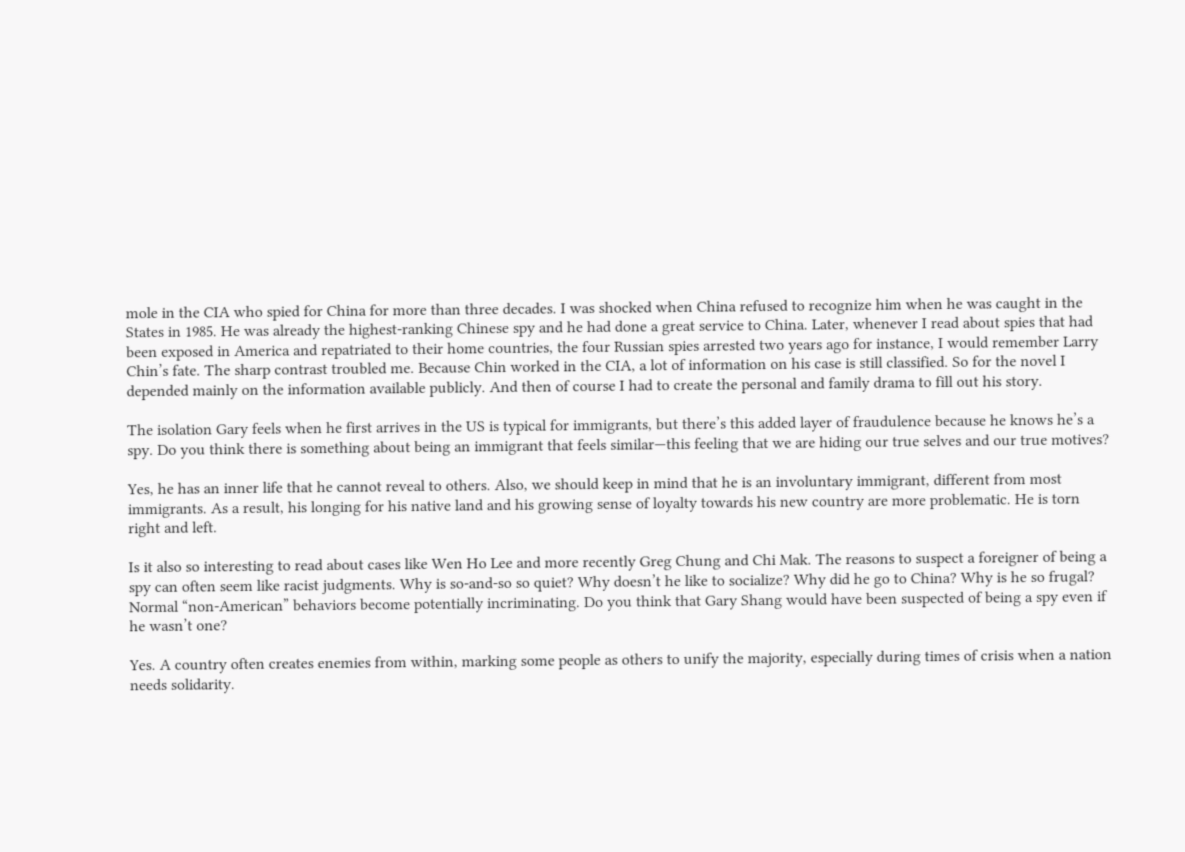mole in the CIA who spied for China for more than three decades. I was shocked when China refused to recognize him when he was caught in the States in 1985. He was already the highest-ranking Chinese spy and he had done a great service to China. Later, whenever I read about spies that had been exposed in America and repatriated to their home countries, the four Russian spies arrested two years ago for instance, I would remember Larry Chin’s fate. The sharp contrast troubled me. Because Chin worked in the CIA, a lot of information on his case is still classified. So for the novel I depended mainly on the information available publicly. And then of course I had to create the personal and family drama to fill out his story.

The isolation Gary feels when he first arrives in the US is typical for immigrants, but there’s this added layer of fraudulence because he knows he’s a spy. Do you think there is something about being an immigrant that feels similar—this feeling that we are hiding our true selves and our true motives?

Yes, he has an inner life that he cannot reveal to others. Also, we should keep in mind that he is an involuntary immigrant, different from most immigrants. As a result, his longing for his native land and his growing sense of loyalty towards his new country are more problematic. He is torn right and left.

Is it also so interesting to read about cases like Wen Ho Lee and more recently Greg Chung and Chi Mak. The reasons to suspect a foreigner of being a spy can often seem like racist judgments. Why is so-and-so so quiet? Why doesn’t he like to socialize? Why did he go to China? Why is he so frugal? Normal “non-American” behaviors become potentially incriminating. Do you think that Gary Shang would have been suspected of being a spy even if he wasn’t one?

Yes. A country often creates enemies from within, marking some people as others to unify the majority, especially during times of crisis when a nation needs solidarity.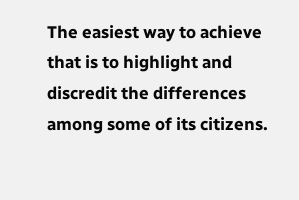The easiest way to achieve that is to highlight and discredit the differences among some of its citizens.